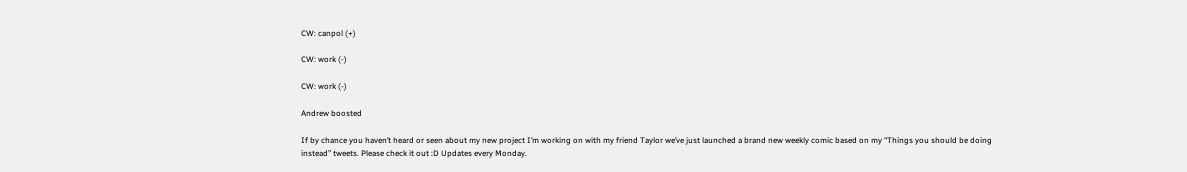CW: canpol (+)

CW: work (-)

CW: work (-)

Andrew boosted

If by chance you haven’t heard or seen about my new project I’m working on with my friend Taylor we’ve just launched a brand new weekly comic based on my “Things you should be doing instead” tweets. Please check it out :D Updates every Monday.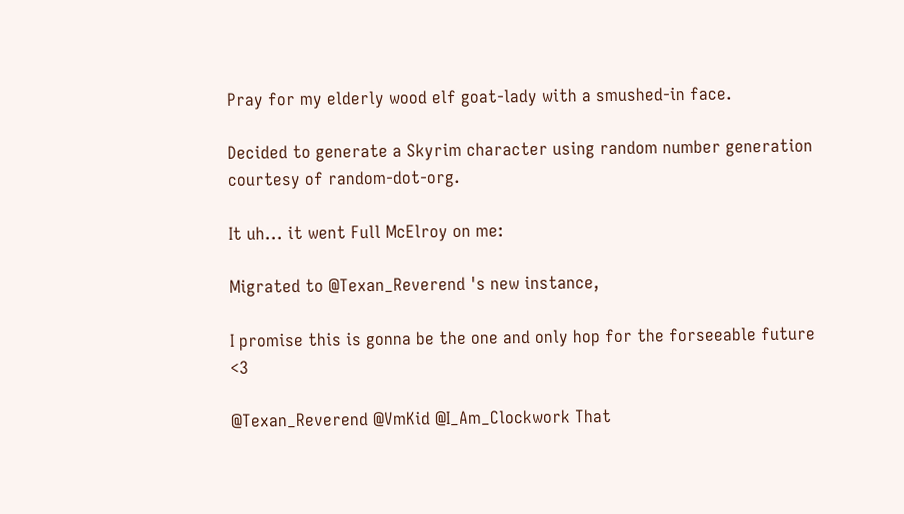Pray for my elderly wood elf goat-lady with a smushed-in face.

Decided to generate a Skyrim character using random number generation courtesy of random-dot-org.

It uh... it went Full McElroy on me:

Migrated to @Texan_Reverend 's new instance,

I promise this is gonna be the one and only hop for the forseeable future <3

@Texan_Reverend @VmKid @I_Am_Clockwork That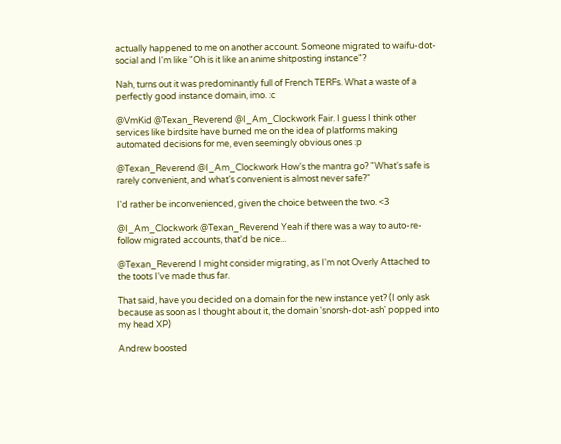actually happened to me on another account. Someone migrated to waifu-dot-social and I'm like "Oh is it like an anime shitposting instance"?

Nah, turns out it was predominantly full of French TERFs. What a waste of a perfectly good instance domain, imo. :c

@VmKid @Texan_Reverend @I_Am_Clockwork Fair. I guess I think other services like birdsite have burned me on the idea of platforms making automated decisions for me, even seemingly obvious ones :p

@Texan_Reverend @I_Am_Clockwork How's the mantra go? "What's safe is rarely convenient, and what's convenient is almost never safe?"

I'd rather be inconvenienced, given the choice between the two. <3

@I_Am_Clockwork @Texan_Reverend Yeah if there was a way to auto-re-follow migrated accounts, that'd be nice...

@Texan_Reverend I might consider migrating, as I'm not Overly Attached to the toots I've made thus far.

That said, have you decided on a domain for the new instance yet? (I only ask because as soon as I thought about it, the domain 'snorsh-dot-ash' popped into my head XP)

Andrew boosted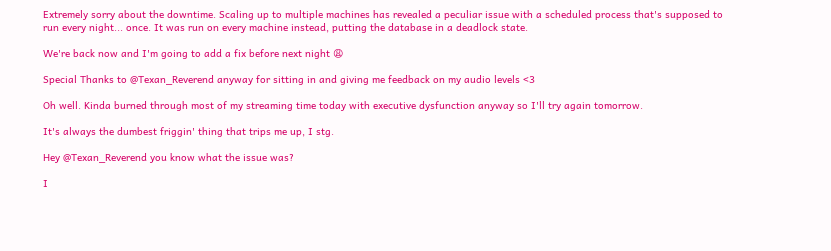Extremely sorry about the downtime. Scaling up to multiple machines has revealed a peculiar issue with a scheduled process that's supposed to run every night... once. It was run on every machine instead, putting the database in a deadlock state.

We're back now and I'm going to add a fix before next night 😩

Special Thanks to @Texan_Reverend anyway for sitting in and giving me feedback on my audio levels <3

Oh well. Kinda burned through most of my streaming time today with executive dysfunction anyway so I'll try again tomorrow.

It's always the dumbest friggin' thing that trips me up, I stg.

Hey @Texan_Reverend you know what the issue was?

I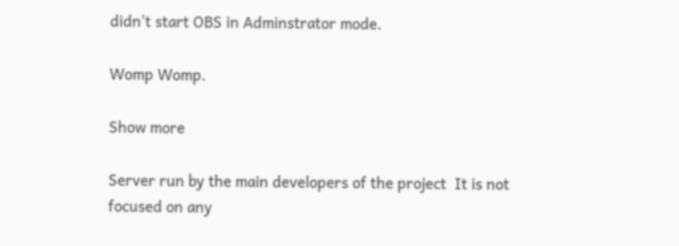didn't start OBS in Adminstrator mode.

Womp Womp.

Show more

Server run by the main developers of the project  It is not focused on any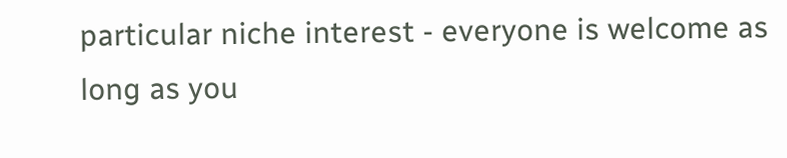particular niche interest - everyone is welcome as long as you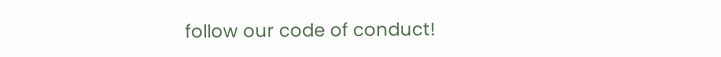follow our code of conduct!